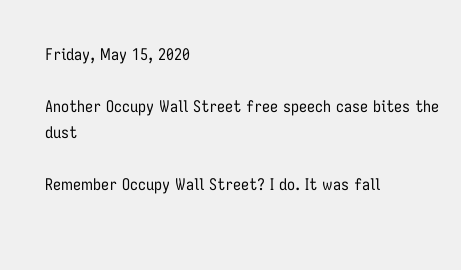Friday, May 15, 2020

Another Occupy Wall Street free speech case bites the dust

Remember Occupy Wall Street? I do. It was fall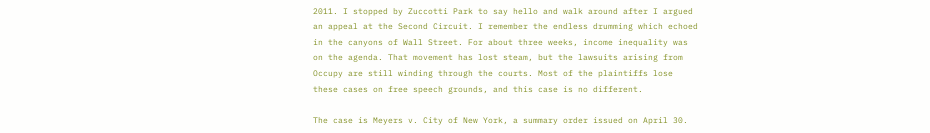2011. I stopped by Zuccotti Park to say hello and walk around after I argued an appeal at the Second Circuit. I remember the endless drumming which echoed in the canyons of Wall Street. For about three weeks, income inequality was on the agenda. That movement has lost steam, but the lawsuits arising from Occupy are still winding through the courts. Most of the plaintiffs lose these cases on free speech grounds, and this case is no different.

The case is Meyers v. City of New York, a summary order issued on April 30.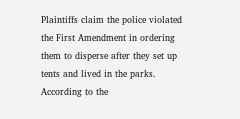Plaintiffs claim the police violated the First Amendment in ordering them to disperse after they set up tents and lived in the parks. According to the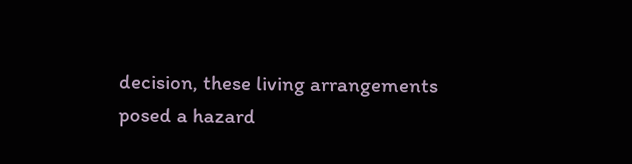decision, these living arrangements posed a hazard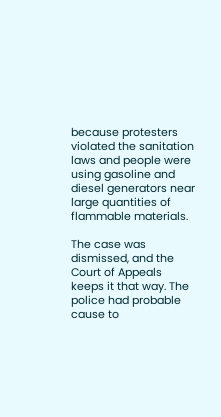because protesters violated the sanitation laws and people were using gasoline and diesel generators near large quantities of flammable materials.

The case was dismissed, and the Court of Appeals keeps it that way. The police had probable cause to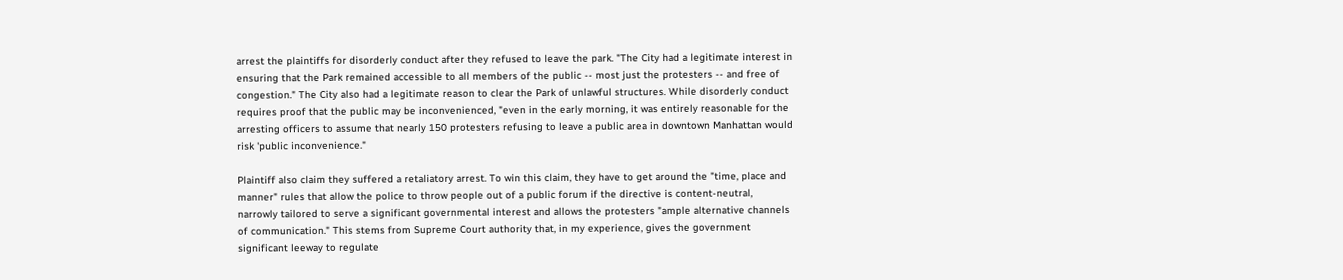arrest the plaintiffs for disorderly conduct after they refused to leave the park. "The City had a legitimate interest in ensuring that the Park remained accessible to all members of the public -- most just the protesters -- and free of congestion." The City also had a legitimate reason to clear the Park of unlawful structures. While disorderly conduct requires proof that the public may be inconvenienced, "even in the early morning, it was entirely reasonable for the arresting officers to assume that nearly 150 protesters refusing to leave a public area in downtown Manhattan would risk 'public inconvenience."

Plaintiff also claim they suffered a retaliatory arrest. To win this claim, they have to get around the "time, place and manner" rules that allow the police to throw people out of a public forum if the directive is content-neutral, narrowly tailored to serve a significant governmental interest and allows the protesters "ample alternative channels of communication." This stems from Supreme Court authority that, in my experience, gives the government significant leeway to regulate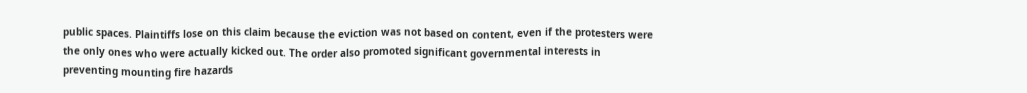public spaces. Plaintiffs lose on this claim because the eviction was not based on content, even if the protesters were the only ones who were actually kicked out. The order also promoted significant governmental interests in preventing mounting fire hazards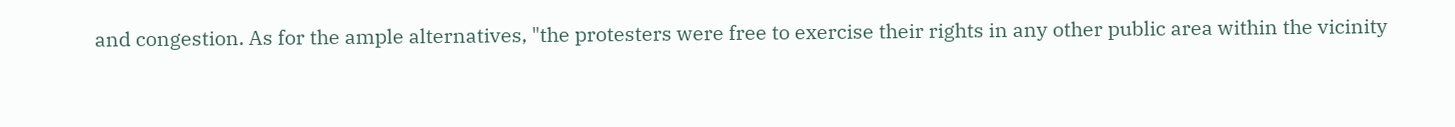and congestion. As for the ample alternatives, "the protesters were free to exercise their rights in any other public area within the vicinity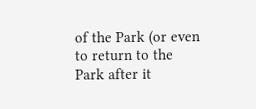of the Park (or even to return to the Park after it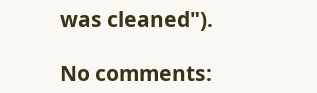was cleaned").

No comments: